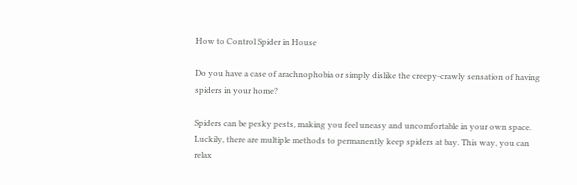How to Control Spider in House

Do you have a case of arachnophobia or simply dislike the creepy-crawly sensation of having spiders in your home?

Spiders can be pesky pests, making you feel uneasy and uncomfortable in your own space. Luckily, there are multiple methods to permanently keep spiders at bay. This way, you can relax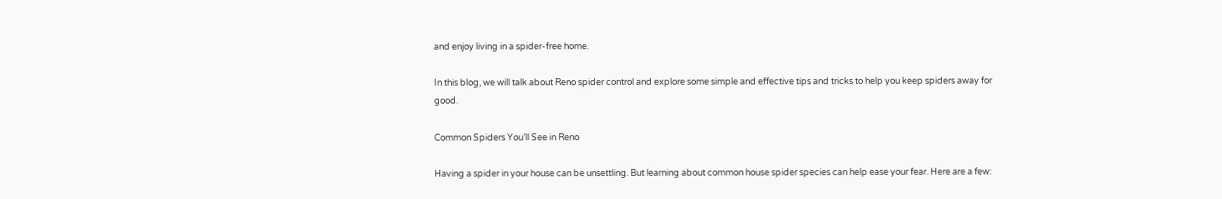and enjoy living in a spider-free home.

In this blog, we will talk about Reno spider control and explore some simple and effective tips and tricks to help you keep spiders away for good.

Common Spiders You’ll See in Reno

Having a spider in your house can be unsettling. But learning about common house spider species can help ease your fear. Here are a few: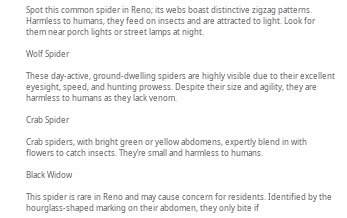Spot this common spider in Reno; its webs boast distinctive zigzag patterns. Harmless to humans, they feed on insects and are attracted to light. Look for them near porch lights or street lamps at night.

Wolf Spider

These day-active, ground-dwelling spiders are highly visible due to their excellent eyesight, speed, and hunting prowess. Despite their size and agility, they are harmless to humans as they lack venom.

Crab Spider

Crab spiders, with bright green or yellow abdomens, expertly blend in with flowers to catch insects. They’re small and harmless to humans.

Black Widow

This spider is rare in Reno and may cause concern for residents. Identified by the hourglass-shaped marking on their abdomen, they only bite if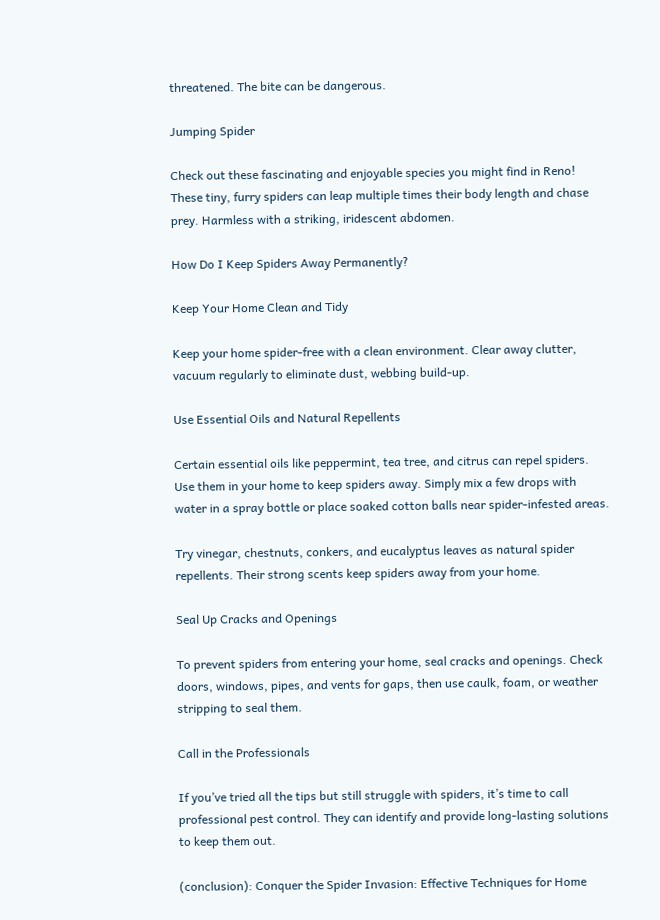threatened. The bite can be dangerous.

Jumping Spider

Check out these fascinating and enjoyable species you might find in Reno! These tiny, furry spiders can leap multiple times their body length and chase prey. Harmless with a striking, iridescent abdomen.

How Do I Keep Spiders Away Permanently?

Keep Your Home Clean and Tidy

Keep your home spider-free with a clean environment. Clear away clutter, vacuum regularly to eliminate dust, webbing build-up.

Use Essential Oils and Natural Repellents

Certain essential oils like peppermint, tea tree, and citrus can repel spiders. Use them in your home to keep spiders away. Simply mix a few drops with water in a spray bottle or place soaked cotton balls near spider-infested areas.

Try vinegar, chestnuts, conkers, and eucalyptus leaves as natural spider repellents. Their strong scents keep spiders away from your home.

Seal Up Cracks and Openings

To prevent spiders from entering your home, seal cracks and openings. Check doors, windows, pipes, and vents for gaps, then use caulk, foam, or weather stripping to seal them.

Call in the Professionals

If you’ve tried all the tips but still struggle with spiders, it’s time to call professional pest control. They can identify and provide long-lasting solutions to keep them out.

(conclusion): Conquer the Spider Invasion: Effective Techniques for Home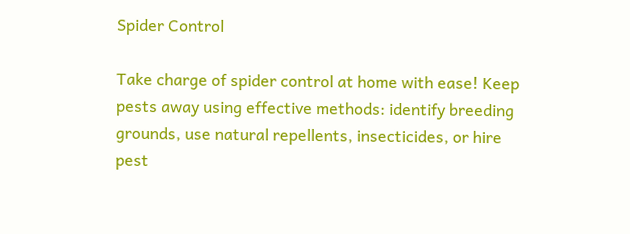Spider Control

Take charge of spider control at home with ease! Keep pests away using effective methods: identify breeding grounds, use natural repellents, insecticides, or hire pest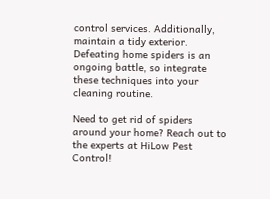control services. Additionally, maintain a tidy exterior. Defeating home spiders is an ongoing battle, so integrate these techniques into your cleaning routine.

Need to get rid of spiders around your home? Reach out to the experts at HiLow Pest Control!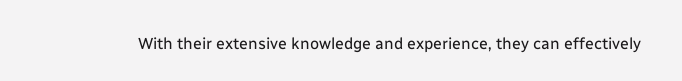With their extensive knowledge and experience, they can effectively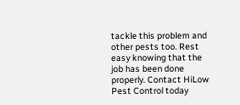tackle this problem and other pests too. Rest easy knowing that the job has been done properly. Contact HiLow Pest Control today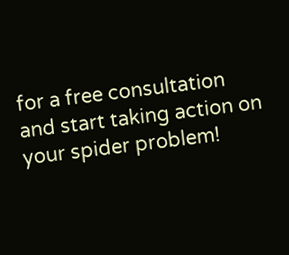for a free consultation and start taking action on your spider problem!